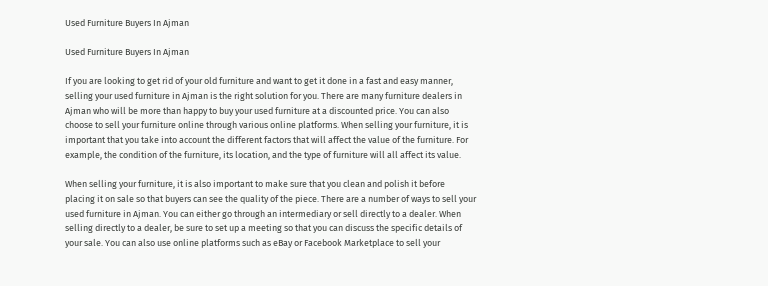Used Furniture Buyers In Ajman

Used Furniture Buyers In Ajman

If you are looking to get rid of your old furniture and want to get it done in a fast and easy manner, selling your used furniture in Ajman is the right solution for you. There are many furniture dealers in Ajman who will be more than happy to buy your used furniture at a discounted price. You can also choose to sell your furniture online through various online platforms. When selling your furniture, it is important that you take into account the different factors that will affect the value of the furniture. For example, the condition of the furniture, its location, and the type of furniture will all affect its value.

When selling your furniture, it is also important to make sure that you clean and polish it before placing it on sale so that buyers can see the quality of the piece. There are a number of ways to sell your used furniture in Ajman. You can either go through an intermediary or sell directly to a dealer. When selling directly to a dealer, be sure to set up a meeting so that you can discuss the specific details of your sale. You can also use online platforms such as eBay or Facebook Marketplace to sell your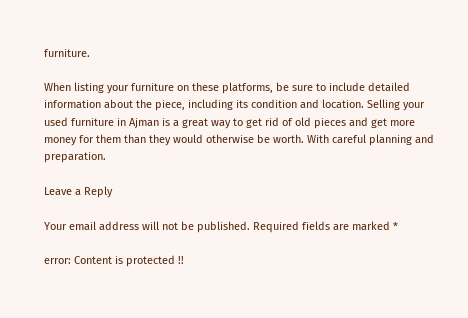furniture.

When listing your furniture on these platforms, be sure to include detailed information about the piece, including its condition and location. Selling your used furniture in Ajman is a great way to get rid of old pieces and get more money for them than they would otherwise be worth. With careful planning and preparation.

Leave a Reply

Your email address will not be published. Required fields are marked *

error: Content is protected !!